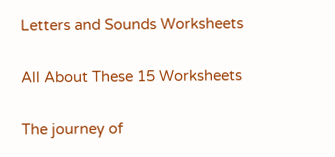Letters and Sounds Worksheets

All About These 15 Worksheets

The journey of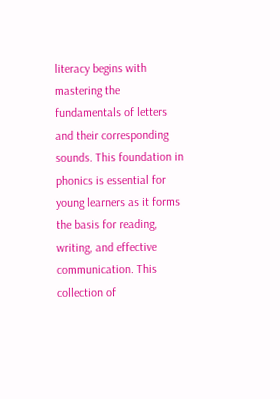literacy begins with mastering the fundamentals of letters and their corresponding sounds. This foundation in phonics is essential for young learners as it forms the basis for reading, writing, and effective communication. This collection of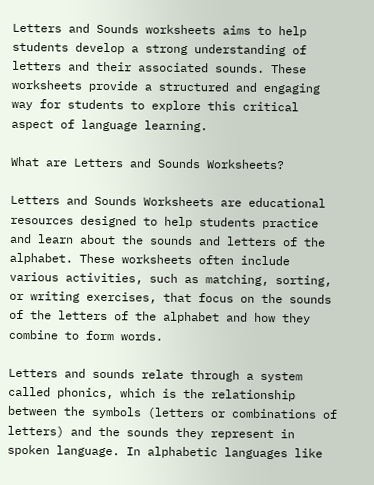Letters and Sounds worksheets aims to help students develop a strong understanding of letters and their associated sounds. These worksheets provide a structured and engaging way for students to explore this critical aspect of language learning.

What are Letters and Sounds Worksheets?

Letters and Sounds Worksheets are educational resources designed to help students practice and learn about the sounds and letters of the alphabet. These worksheets often include various activities, such as matching, sorting, or writing exercises, that focus on the sounds of the letters of the alphabet and how they combine to form words.

Letters and sounds relate through a system called phonics, which is the relationship between the symbols (letters or combinations of letters) and the sounds they represent in spoken language. In alphabetic languages like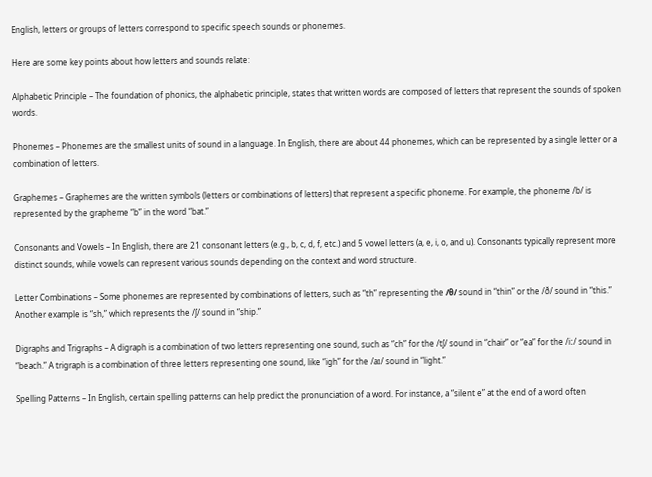English, letters or groups of letters correspond to specific speech sounds or phonemes.

Here are some key points about how letters and sounds relate:

Alphabetic Principle – The foundation of phonics, the alphabetic principle, states that written words are composed of letters that represent the sounds of spoken words.

Phonemes – Phonemes are the smallest units of sound in a language. In English, there are about 44 phonemes, which can be represented by a single letter or a combination of letters.

Graphemes – Graphemes are the written symbols (letters or combinations of letters) that represent a specific phoneme. For example, the phoneme /b/ is represented by the grapheme “b” in the word “bat.”

Consonants and Vowels – In English, there are 21 consonant letters (e.g., b, c, d, f, etc.) and 5 vowel letters (a, e, i, o, and u). Consonants typically represent more distinct sounds, while vowels can represent various sounds depending on the context and word structure.

Letter Combinations – Some phonemes are represented by combinations of letters, such as “th” representing the /θ/ sound in “thin” or the /ð/ sound in “this.” Another example is “sh,” which represents the /ʃ/ sound in “ship.”

Digraphs and Trigraphs – A digraph is a combination of two letters representing one sound, such as “ch” for the /tʃ/ sound in “chair” or “ea” for the /iː/ sound in “beach.” A trigraph is a combination of three letters representing one sound, like “igh” for the /aɪ/ sound in “light.”

Spelling Patterns – In English, certain spelling patterns can help predict the pronunciation of a word. For instance, a “silent e” at the end of a word often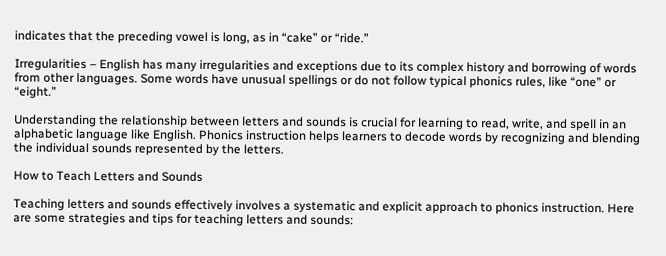indicates that the preceding vowel is long, as in “cake” or “ride.”

Irregularities – English has many irregularities and exceptions due to its complex history and borrowing of words from other languages. Some words have unusual spellings or do not follow typical phonics rules, like “one” or “eight.”

Understanding the relationship between letters and sounds is crucial for learning to read, write, and spell in an alphabetic language like English. Phonics instruction helps learners to decode words by recognizing and blending the individual sounds represented by the letters.

How to Teach Letters and Sounds

Teaching letters and sounds effectively involves a systematic and explicit approach to phonics instruction. Here are some strategies and tips for teaching letters and sounds: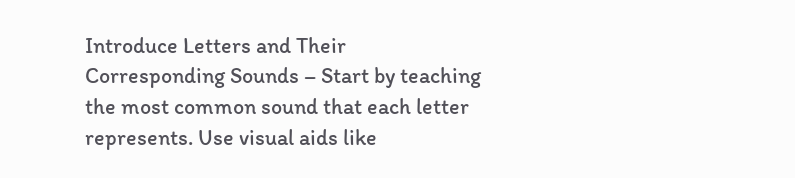Introduce Letters and Their Corresponding Sounds – Start by teaching the most common sound that each letter represents. Use visual aids like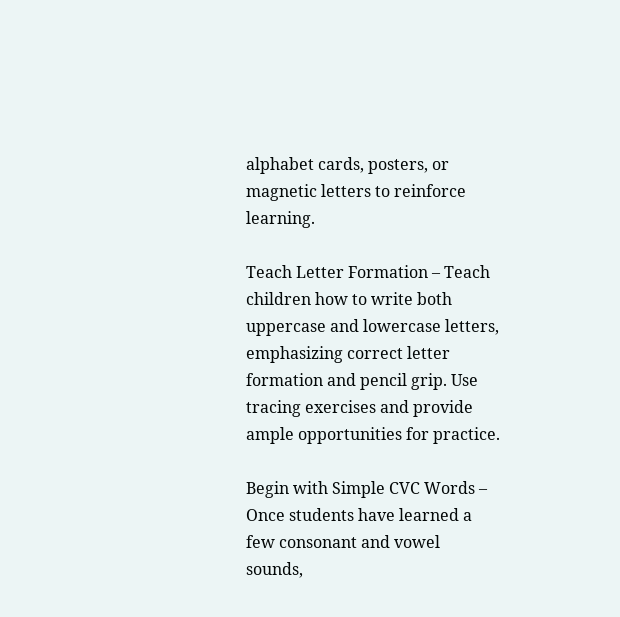alphabet cards, posters, or magnetic letters to reinforce learning.

Teach Letter Formation – Teach children how to write both uppercase and lowercase letters, emphasizing correct letter formation and pencil grip. Use tracing exercises and provide ample opportunities for practice.

Begin with Simple CVC Words – Once students have learned a few consonant and vowel sounds,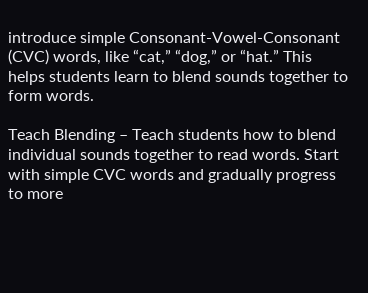introduce simple Consonant-Vowel-Consonant (CVC) words, like “cat,” “dog,” or “hat.” This helps students learn to blend sounds together to form words.

Teach Blending – Teach students how to blend individual sounds together to read words. Start with simple CVC words and gradually progress to more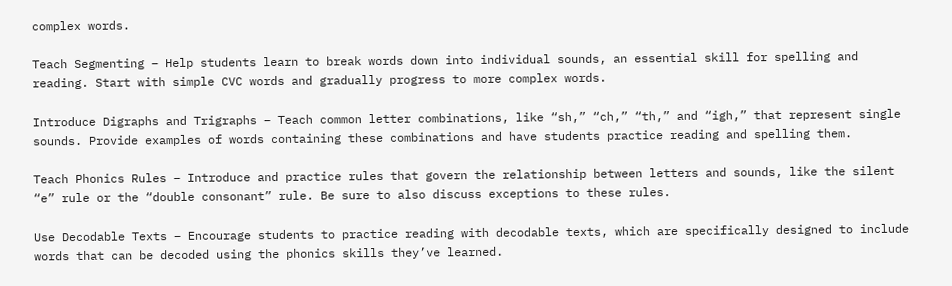complex words.

Teach Segmenting – Help students learn to break words down into individual sounds, an essential skill for spelling and reading. Start with simple CVC words and gradually progress to more complex words.

Introduce Digraphs and Trigraphs – Teach common letter combinations, like “sh,” “ch,” “th,” and “igh,” that represent single sounds. Provide examples of words containing these combinations and have students practice reading and spelling them.

Teach Phonics Rules – Introduce and practice rules that govern the relationship between letters and sounds, like the silent “e” rule or the “double consonant” rule. Be sure to also discuss exceptions to these rules.

Use Decodable Texts – Encourage students to practice reading with decodable texts, which are specifically designed to include words that can be decoded using the phonics skills they’ve learned.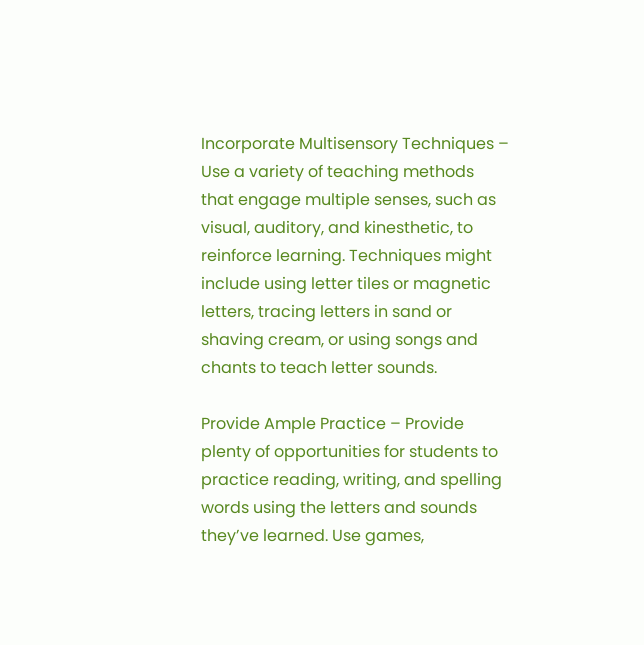Incorporate Multisensory Techniques – Use a variety of teaching methods that engage multiple senses, such as visual, auditory, and kinesthetic, to reinforce learning. Techniques might include using letter tiles or magnetic letters, tracing letters in sand or shaving cream, or using songs and chants to teach letter sounds.

Provide Ample Practice – Provide plenty of opportunities for students to practice reading, writing, and spelling words using the letters and sounds they’ve learned. Use games,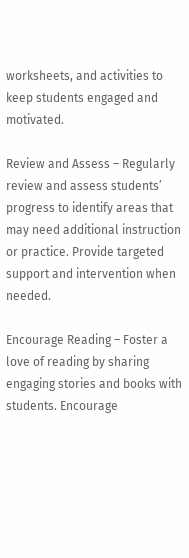worksheets, and activities to keep students engaged and motivated.

Review and Assess – Regularly review and assess students’ progress to identify areas that may need additional instruction or practice. Provide targeted support and intervention when needed.

Encourage Reading – Foster a love of reading by sharing engaging stories and books with students. Encourage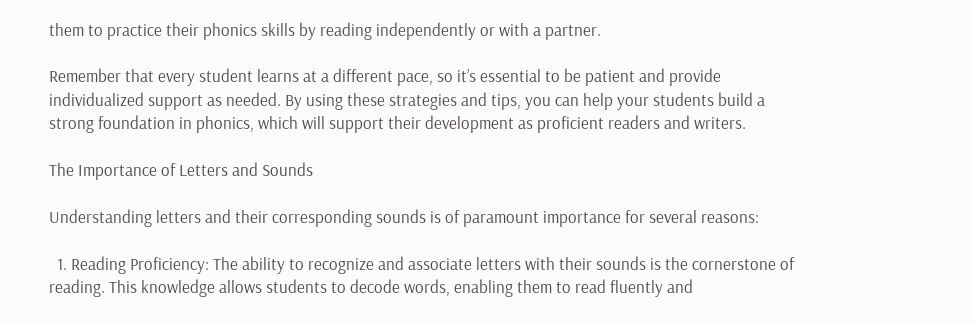them to practice their phonics skills by reading independently or with a partner.

Remember that every student learns at a different pace, so it’s essential to be patient and provide individualized support as needed. By using these strategies and tips, you can help your students build a strong foundation in phonics, which will support their development as proficient readers and writers.

The Importance of Letters and Sounds

Understanding letters and their corresponding sounds is of paramount importance for several reasons:

  1. Reading Proficiency: The ability to recognize and associate letters with their sounds is the cornerstone of reading. This knowledge allows students to decode words, enabling them to read fluently and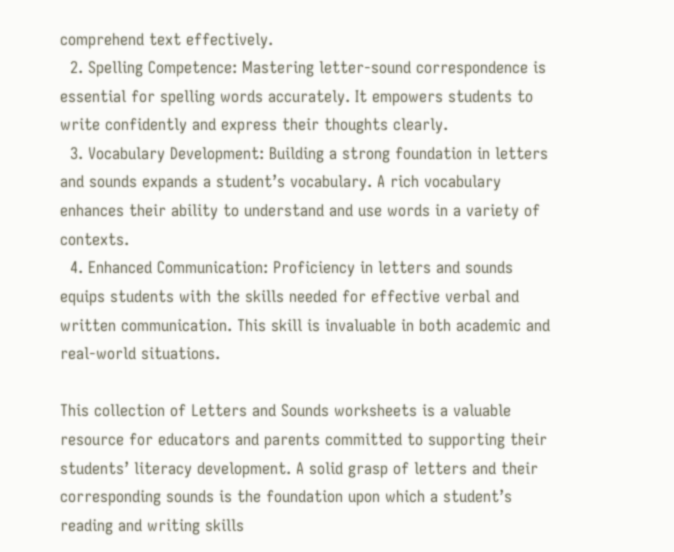comprehend text effectively.
  2. Spelling Competence: Mastering letter-sound correspondence is essential for spelling words accurately. It empowers students to write confidently and express their thoughts clearly.
  3. Vocabulary Development: Building a strong foundation in letters and sounds expands a student’s vocabulary. A rich vocabulary enhances their ability to understand and use words in a variety of contexts.
  4. Enhanced Communication: Proficiency in letters and sounds equips students with the skills needed for effective verbal and written communication. This skill is invaluable in both academic and real-world situations.

This collection of Letters and Sounds worksheets is a valuable resource for educators and parents committed to supporting their students’ literacy development. A solid grasp of letters and their corresponding sounds is the foundation upon which a student’s reading and writing skills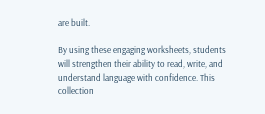are built.

By using these engaging worksheets, students will strengthen their ability to read, write, and understand language with confidence. This collection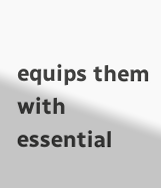equips them with essential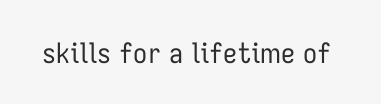skills for a lifetime of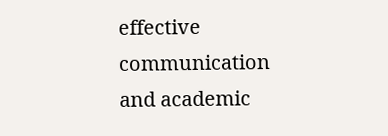effective communication and academic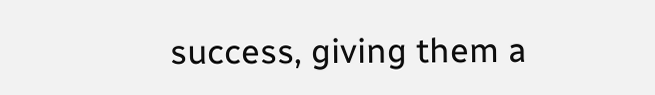success, giving them a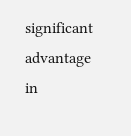significant advantage in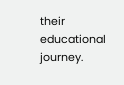their educational journey.